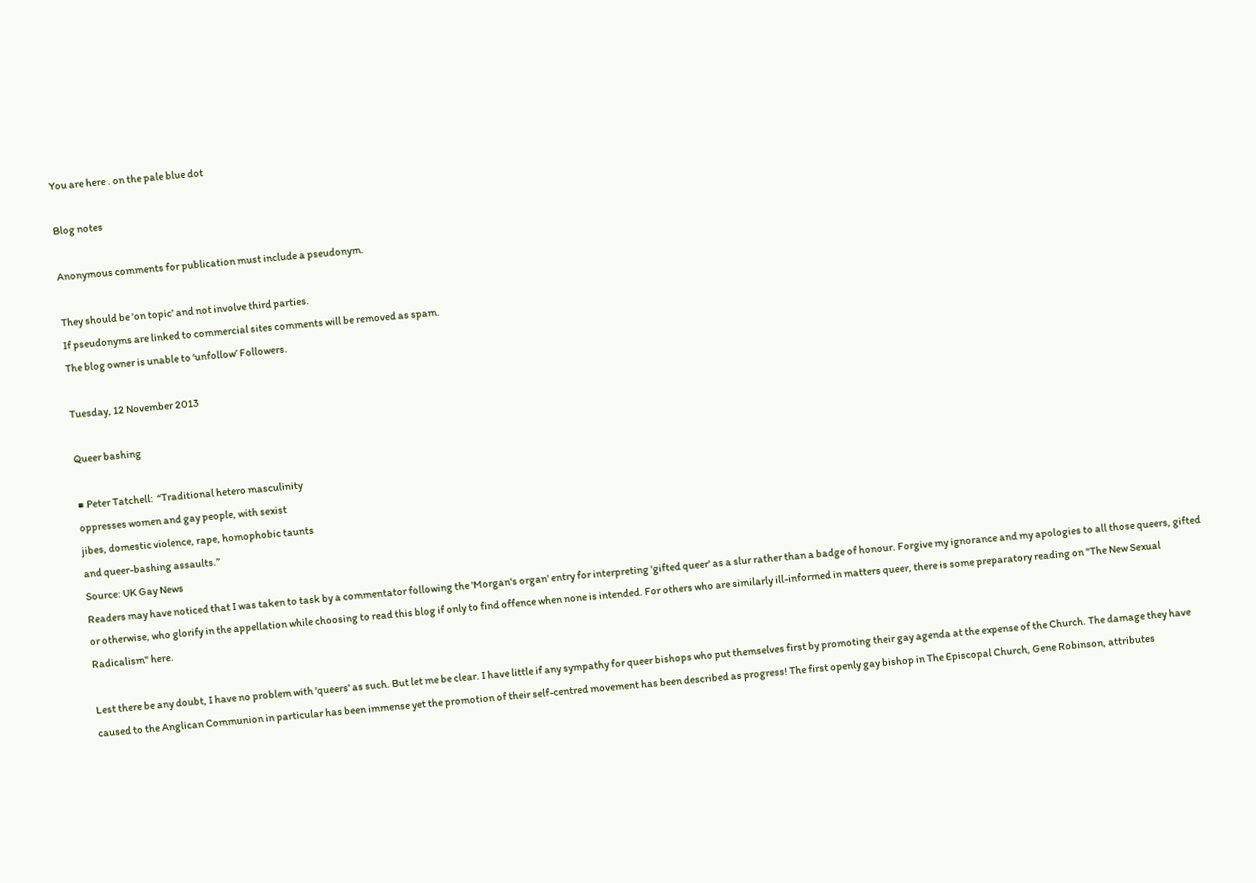You are here . on the pale blue dot

Blog notes

Anonymous comments for publication must include a pseudonym.

They should be 'on topic' and not involve third parties.
If pseudonyms are linked to commercial sites comments will be removed as spam.
The blog owner is unable to ‘unfollow’ Followers.

Tuesday, 12 November 2013

Queer bashing

■ Peter Tatchell:  “Traditional hetero masculinity
oppresses women and gay people, with sexist
jibes, domestic violence, rape, homophobic taunts
and queer-bashing assaults.”
Source: UK Gay News
Readers may have noticed that I was taken to task by a commentator following the 'Morgan's organ' entry for interpreting 'gifted queer' as a slur rather than a badge of honour. Forgive my ignorance and my apologies to all those queers, gifted or otherwise, who glorify in the appellation while choosing to read this blog if only to find offence when none is intended. For others who are similarly ill-informed in matters queer, there is some preparatory reading on "The New Sexual Radicalism" here.

Lest there be any doubt, I have no problem with 'queers' as such. But let me be clear. I have little if any sympathy for queer bishops who put themselves first by promoting their gay agenda at the expense of the Church. The damage they have caused to the Anglican Communion in particular has been immense yet the promotion of their self-centred movement has been described as progress! The first openly gay bishop in The Episcopal Church, Gene Robinson, attributes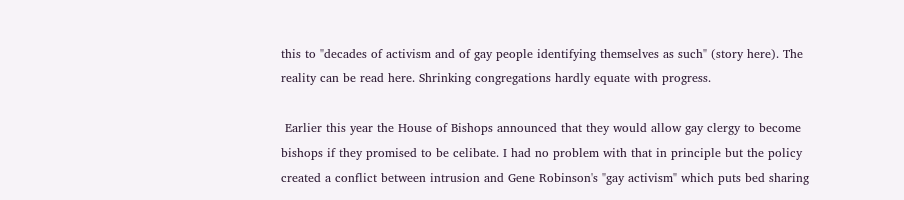this to "decades of activism and of gay people identifying themselves as such" (story here). The reality can be read here. Shrinking congregations hardly equate with progress.

 Earlier this year the House of Bishops announced that they would allow gay clergy to become bishops if they promised to be celibate. I had no problem with that in principle but the policy created a conflict between intrusion and Gene Robinson's "gay activism" which puts bed sharing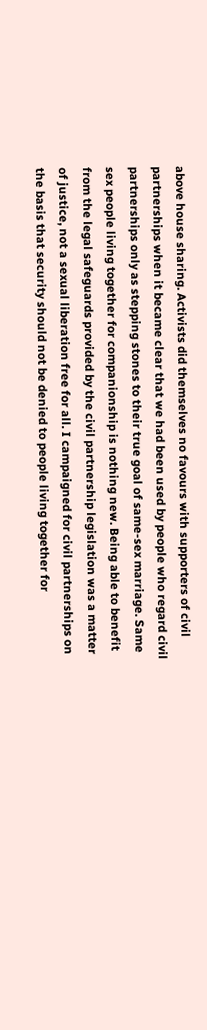above house sharing. Activists did themselves no favours with supporters of civil partnerships when it became clear that we had been used by people who regard civil partnerships only as stepping stones to their true goal of same-sex marriage. Same sex people living together for companionship is nothing new. Being able to benefit from the legal safeguards provided by the civil partnership legislation was a matter of justice, not a sexual liberation free for all. I campaigned for civil partnerships on the basis that security should not be denied to people living together for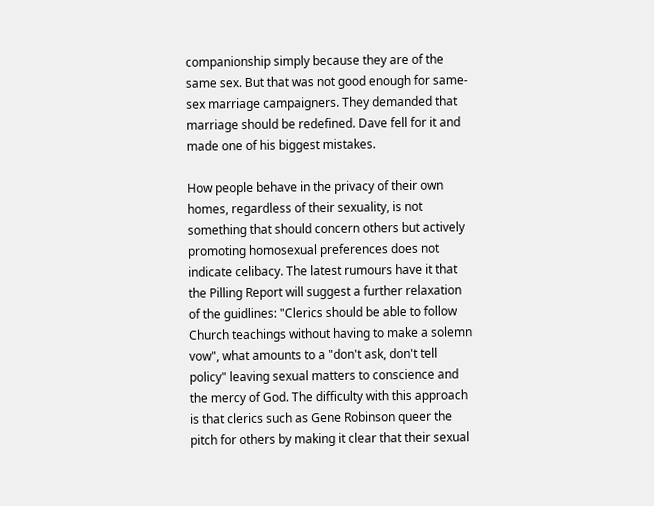companionship simply because they are of the same sex. But that was not good enough for same-sex marriage campaigners. They demanded that marriage should be redefined. Dave fell for it and made one of his biggest mistakes.

How people behave in the privacy of their own homes, regardless of their sexuality, is not something that should concern others but actively promoting homosexual preferences does not indicate celibacy. The latest rumours have it that the Pilling Report will suggest a further relaxation of the guidlines: "Clerics should be able to follow Church teachings without having to make a solemn vow", what amounts to a "don't ask, don't tell policy" leaving sexual matters to conscience and the mercy of God. The difficulty with this approach is that clerics such as Gene Robinson queer the pitch for others by making it clear that their sexual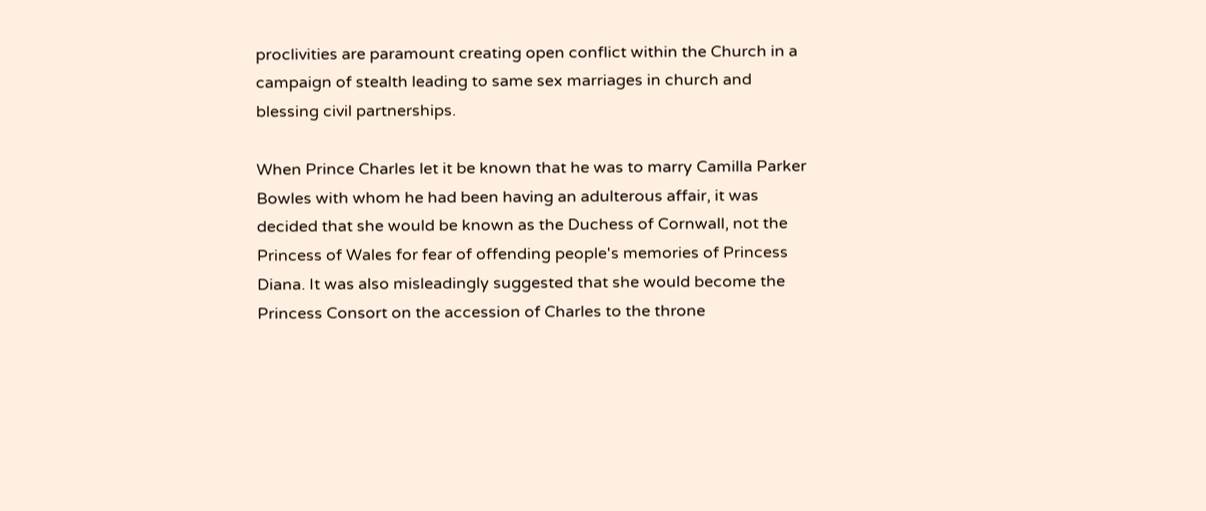proclivities are paramount creating open conflict within the Church in a campaign of stealth leading to same sex marriages in church and blessing civil partnerships.

When Prince Charles let it be known that he was to marry Camilla Parker Bowles with whom he had been having an adulterous affair, it was decided that she would be known as the Duchess of Cornwall, not the Princess of Wales for fear of offending people's memories of Princess Diana. It was also misleadingly suggested that she would become the Princess Consort on the accession of Charles to the throne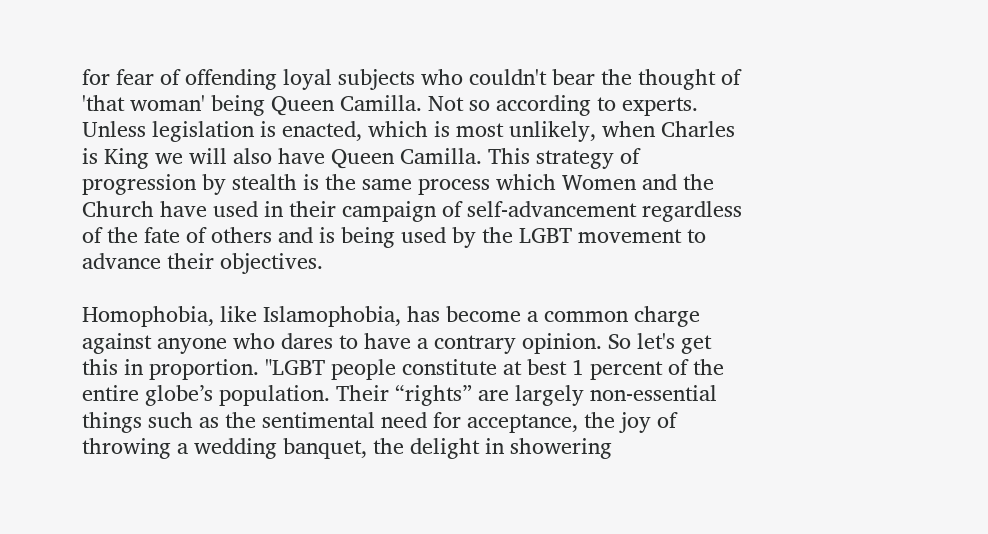for fear of offending loyal subjects who couldn't bear the thought of 'that woman' being Queen Camilla. Not so according to experts. Unless legislation is enacted, which is most unlikely, when Charles is King we will also have Queen Camilla. This strategy of progression by stealth is the same process which Women and the Church have used in their campaign of self-advancement regardless of the fate of others and is being used by the LGBT movement to advance their objectives.

Homophobia, like Islamophobia, has become a common charge against anyone who dares to have a contrary opinion. So let's get this in proportion. "LGBT people constitute at best 1 percent of the entire globe’s population. Their “rights” are largely non-essential things such as the sentimental need for acceptance, the joy of throwing a wedding banquet, the delight in showering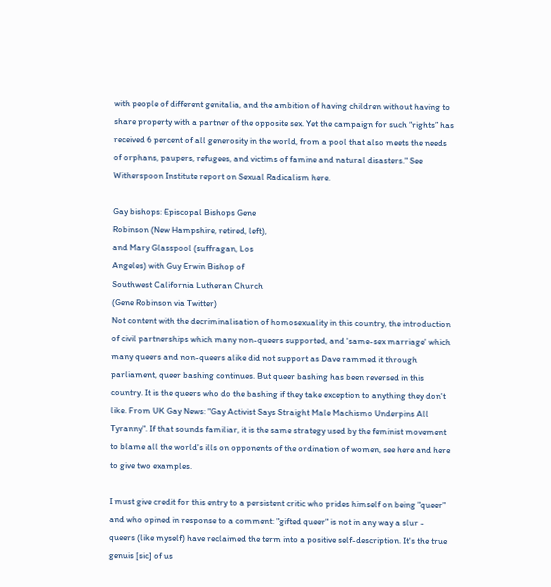with people of different genitalia, and the ambition of having children without having to share property with a partner of the opposite sex. Yet the campaign for such “rights” has received 6 percent of all generosity in the world, from a pool that also meets the needs of orphans, paupers, refugees, and victims of famine and natural disasters." See Witherspoon Institute report on Sexual Radicalism here.

Gay bishops: Episcopal Bishops Gene
Robinson (New Hampshire, retired, left),
and Mary Glasspool (suffragan, Los
Angeles) with Guy Erwin Bishop of
Southwest California Lutheran Church
(Gene Robinson via Twitter)
Not content with the decriminalisation of homosexuality in this country, the introduction of civil partnerships which many non-queers supported, and 'same-sex marriage' which many queers and non-queers alike did not support as Dave rammed it through parliament, queer bashing continues. But queer bashing has been reversed in this country. It is the queers who do the bashing if they take exception to anything they don't like. From UK Gay News: "Gay Activist Says Straight Male Machismo Underpins All Tyranny". If that sounds familiar, it is the same strategy used by the feminist movement to blame all the world's ills on opponents of the ordination of women, see here and here to give two examples.

I must give credit for this entry to a persistent critic who prides himself on being "queer" and who opined in response to a comment: "gifted queer" is not in any way a slur - queers (like myself) have reclaimed the term into a positive self-description. It's the true genuis [sic] of us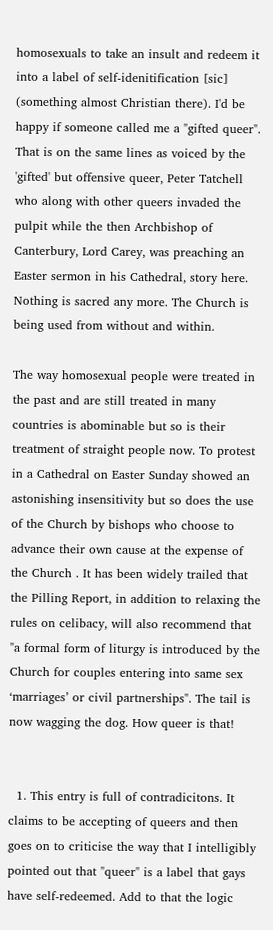homosexuals to take an insult and redeem it into a label of self-idenitification [sic] (something almost Christian there). I'd be happy if someone called me a "gifted queer". That is on the same lines as voiced by the 'gifted' but offensive queer, Peter Tatchell who along with other queers invaded the pulpit while the then Archbishop of Canterbury, Lord Carey, was preaching an Easter sermon in his Cathedral, story here. Nothing is sacred any more. The Church is being used from without and within.

The way homosexual people were treated in the past and are still treated in many countries is abominable but so is their treatment of straight people now. To protest in a Cathedral on Easter Sunday showed an astonishing insensitivity but so does the use of the Church by bishops who choose to advance their own cause at the expense of the Church . It has been widely trailed that the Pilling Report, in addition to relaxing the rules on celibacy, will also recommend that "a formal form of liturgy is introduced by the Church for couples entering into same sex ‘marriages’ or civil partnerships". The tail is now wagging the dog. How queer is that!


  1. This entry is full of contradicitons. It claims to be accepting of queers and then goes on to criticise the way that I intelligibly pointed out that "queer" is a label that gays have self-redeemed. Add to that the logic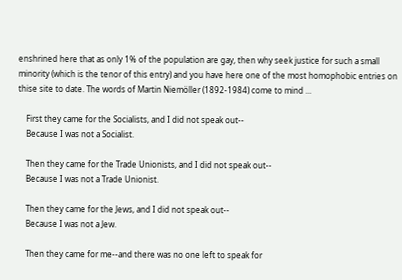enshrined here that as only 1% of the population are gay, then why seek justice for such a small minority (which is the tenor of this entry) and you have here one of the most homophobic entries on thise site to date. The words of Martin Niemöller (1892-1984) come to mind ...

    First they came for the Socialists, and I did not speak out--
    Because I was not a Socialist.

    Then they came for the Trade Unionists, and I did not speak out--
    Because I was not a Trade Unionist.

    Then they came for the Jews, and I did not speak out--
    Because I was not a Jew.

    Then they came for me--and there was no one left to speak for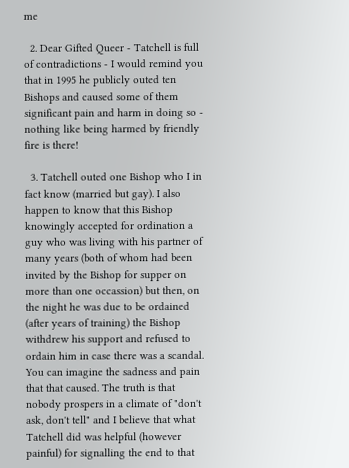me

  2. Dear Gifted Queer - Tatchell is full of contradictions - I would remind you that in 1995 he publicly outed ten Bishops and caused some of them significant pain and harm in doing so - nothing like being harmed by friendly fire is there!

  3. Tatchell outed one Bishop who I in fact know (married but gay). I also happen to know that this Bishop knowingly accepted for ordination a guy who was living with his partner of many years (both of whom had been invited by the Bishop for supper on more than one occassion) but then, on the night he was due to be ordained (after years of training) the Bishop withdrew his support and refused to ordain him in case there was a scandal. You can imagine the sadness and pain that that caused. The truth is that nobody prospers in a climate of "don't ask, don't tell" and I believe that what Tatchell did was helpful (however painful) for signalling the end to that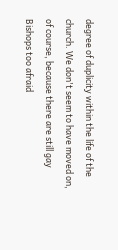degree of duplicity within the life of the church. We don't seem to have moved on, of course, because there are still gay Bishops too afraid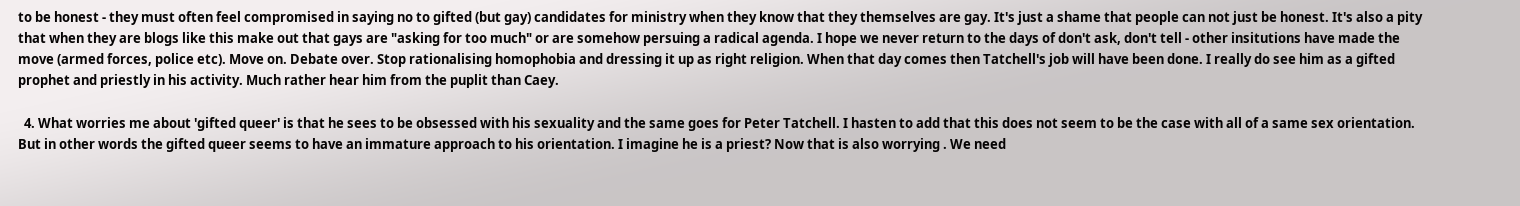to be honest - they must often feel compromised in saying no to gifted (but gay) candidates for ministry when they know that they themselves are gay. It's just a shame that people can not just be honest. It's also a pity that when they are blogs like this make out that gays are "asking for too much" or are somehow persuing a radical agenda. I hope we never return to the days of don't ask, don't tell - other insitutions have made the move (armed forces, police etc). Move on. Debate over. Stop rationalising homophobia and dressing it up as right religion. When that day comes then Tatchell's job will have been done. I really do see him as a gifted prophet and priestly in his activity. Much rather hear him from the puplit than Caey.

  4. What worries me about 'gifted queer' is that he sees to be obsessed with his sexuality and the same goes for Peter Tatchell. I hasten to add that this does not seem to be the case with all of a same sex orientation. But in other words the gifted queer seems to have an immature approach to his orientation. I imagine he is a priest? Now that is also worrying . We need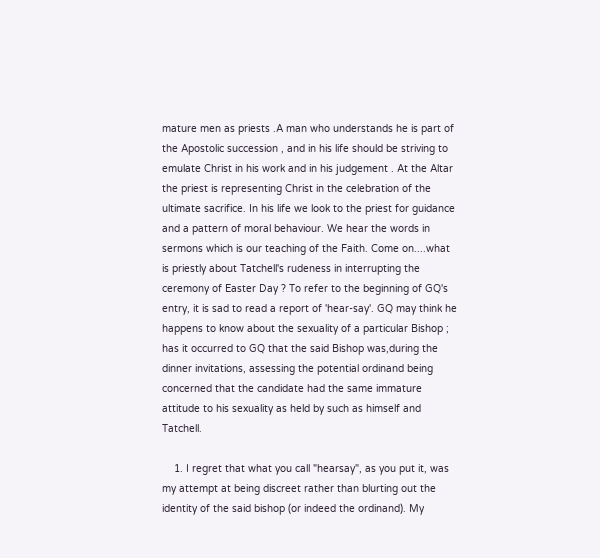mature men as priests .A man who understands he is part of the Apostolic succession , and in his life should be striving to emulate Christ in his work and in his judgement . At the Altar the priest is representing Christ in the celebration of the ultimate sacrifice. In his life we look to the priest for guidance and a pattern of moral behaviour. We hear the words in sermons which is our teaching of the Faith. Come on....what is priestly about Tatchell's rudeness in interrupting the ceremony of Easter Day ? To refer to the beginning of GQ's entry, it is sad to read a report of 'hear-say'. GQ may think he happens to know about the sexuality of a particular Bishop ; has it occurred to GQ that the said Bishop was,during the dinner invitations, assessing the potential ordinand being concerned that the candidate had the same immature attitude to his sexuality as held by such as himself and Tatchell.

    1. I regret that what you call "hearsay", as you put it, was my attempt at being discreet rather than blurting out the identity of the said bishop (or indeed the ordinand). My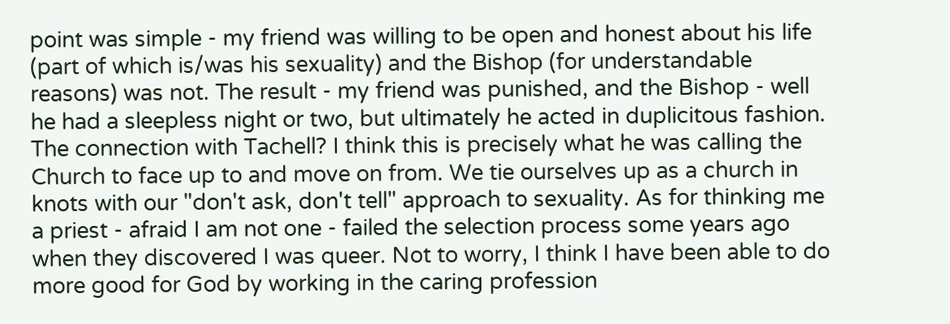point was simple - my friend was willing to be open and honest about his life (part of which is/was his sexuality) and the Bishop (for understandable reasons) was not. The result - my friend was punished, and the Bishop - well he had a sleepless night or two, but ultimately he acted in duplicitous fashion. The connection with Tachell? I think this is precisely what he was calling the Church to face up to and move on from. We tie ourselves up as a church in knots with our "don't ask, don't tell" approach to sexuality. As for thinking me a priest - afraid I am not one - failed the selection process some years ago when they discovered I was queer. Not to worry, I think I have been able to do more good for God by working in the caring profession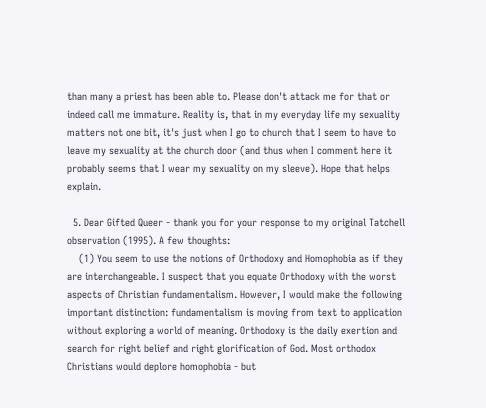than many a priest has been able to. Please don't attack me for that or indeed call me immature. Reality is, that in my everyday life my sexuality matters not one bit, it's just when I go to church that I seem to have to leave my sexuality at the church door (and thus when I comment here it probably seems that I wear my sexuality on my sleeve). Hope that helps explain.

  5. Dear Gifted Queer - thank you for your response to my original Tatchell observation (1995). A few thoughts:
    (1) You seem to use the notions of Orthodoxy and Homophobia as if they are interchangeable. I suspect that you equate Orthodoxy with the worst aspects of Christian fundamentalism. However, I would make the following important distinction: fundamentalism is moving from text to application without exploring a world of meaning. Orthodoxy is the daily exertion and search for right belief and right glorification of God. Most orthodox Christians would deplore homophobia - but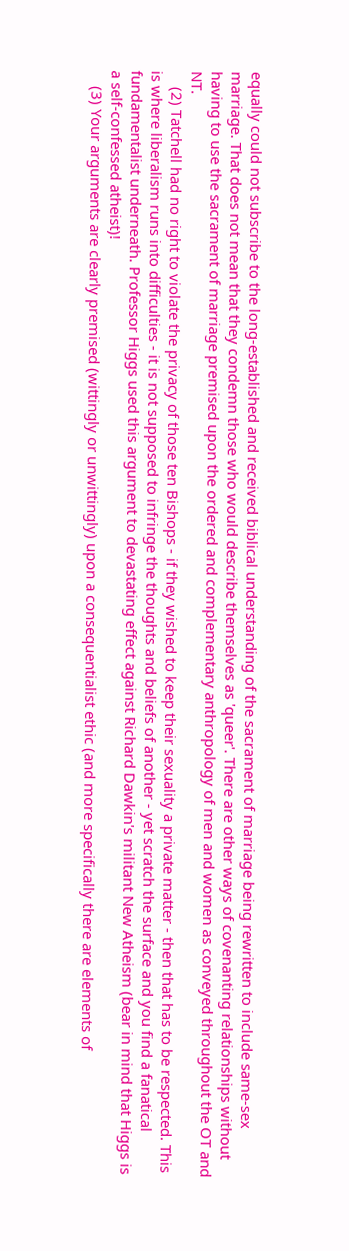equally could not subscribe to the long-established and received biblical understanding of the sacrament of marriage being rewritten to include same-sex marriage. That does not mean that they condemn those who would describe themselves as 'queer'. There are other ways of covenanting relationships without having to use the sacrament of marriage premised upon the ordered and complementary anthropology of men and women as conveyed throughout the OT and NT.
    (2) Tatchell had no right to violate the privacy of those ten Bishops - if they wished to keep their sexuality a private matter - then that has to be respected. This is where liberalism runs into difficulties - it is not supposed to infringe the thoughts and beliefs of another - yet scratch the surface and you find a fanatical fundamentalist underneath. Professor Higgs used this argument to devastating effect against Richard Dawkin's militant New Atheism (bear in mind that Higgs is a self-confessed atheist)!
    (3) Your arguments are clearly premised (wittingly or unwittingly) upon a consequentialist ethic (and more specifically there are elements of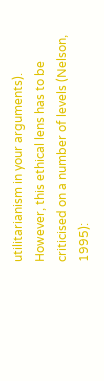utilitarianism in your arguments). However, this ethical lens has to be criticised on a number of levels (Nelson, 1995):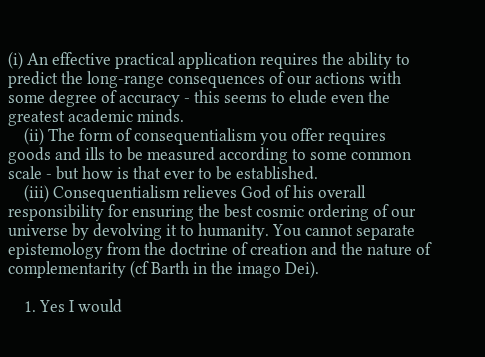(i) An effective practical application requires the ability to predict the long-range consequences of our actions with some degree of accuracy - this seems to elude even the greatest academic minds.
    (ii) The form of consequentialism you offer requires goods and ills to be measured according to some common scale - but how is that ever to be established.
    (iii) Consequentialism relieves God of his overall responsibility for ensuring the best cosmic ordering of our universe by devolving it to humanity. You cannot separate epistemology from the doctrine of creation and the nature of complementarity (cf Barth in the imago Dei).

    1. Yes I would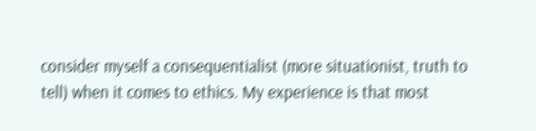consider myself a consequentialist (more situationist, truth to tell) when it comes to ethics. My experience is that most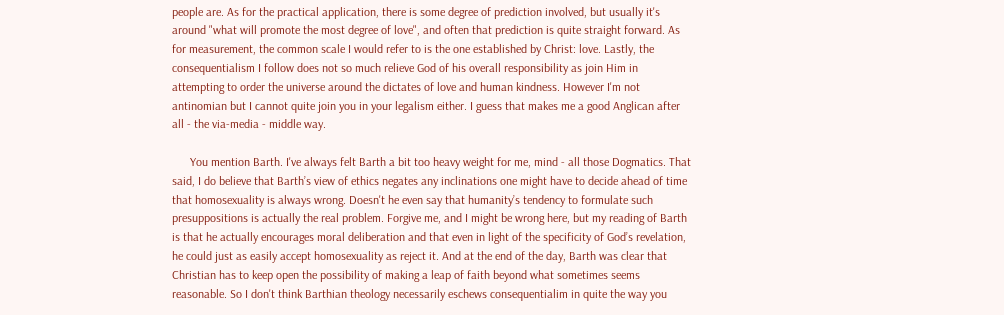people are. As for the practical application, there is some degree of prediction involved, but usually it's around "what will promote the most degree of love", and often that prediction is quite straight forward. As for measurement, the common scale I would refer to is the one established by Christ: love. Lastly, the consequentialism I follow does not so much relieve God of his overall responsibility as join Him in attempting to order the universe around the dictates of love and human kindness. However I'm not antinomian but I cannot quite join you in your legalism either. I guess that makes me a good Anglican after all - the via-media - middle way.

      You mention Barth. I've always felt Barth a bit too heavy weight for me, mind - all those Dogmatics. That said, I do believe that Barth’s view of ethics negates any inclinations one might have to decide ahead of time that homosexuality is always wrong. Doesn't he even say that humanity’s tendency to formulate such presuppositions is actually the real problem. Forgive me, and I might be wrong here, but my reading of Barth is that he actually encourages moral deliberation and that even in light of the specificity of God’s revelation, he could just as easily accept homosexuality as reject it. And at the end of the day, Barth was clear that Christian has to keep open the possibility of making a leap of faith beyond what sometimes seems reasonable. So I don't think Barthian theology necessarily eschews consequentialim in quite the way you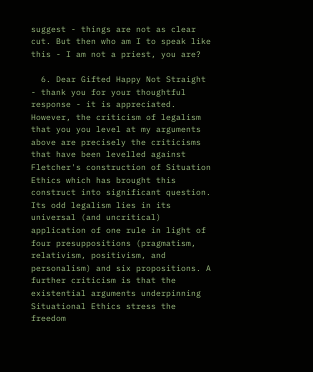suggest - things are not as clear cut. But then who am I to speak like this - I am not a priest, you are?

  6. Dear Gifted Happy Not Straight - thank you for your thoughtful response - it is appreciated. However, the criticism of legalism that you you level at my arguments above are precisely the criticisms that have been levelled against Fletcher's construction of Situation Ethics which has brought this construct into significant question. Its odd legalism lies in its universal (and uncritical) application of one rule in light of four presuppositions (pragmatism, relativism, positivism, and personalism) and six propositions. A further criticism is that the existential arguments underpinning Situational Ethics stress the freedom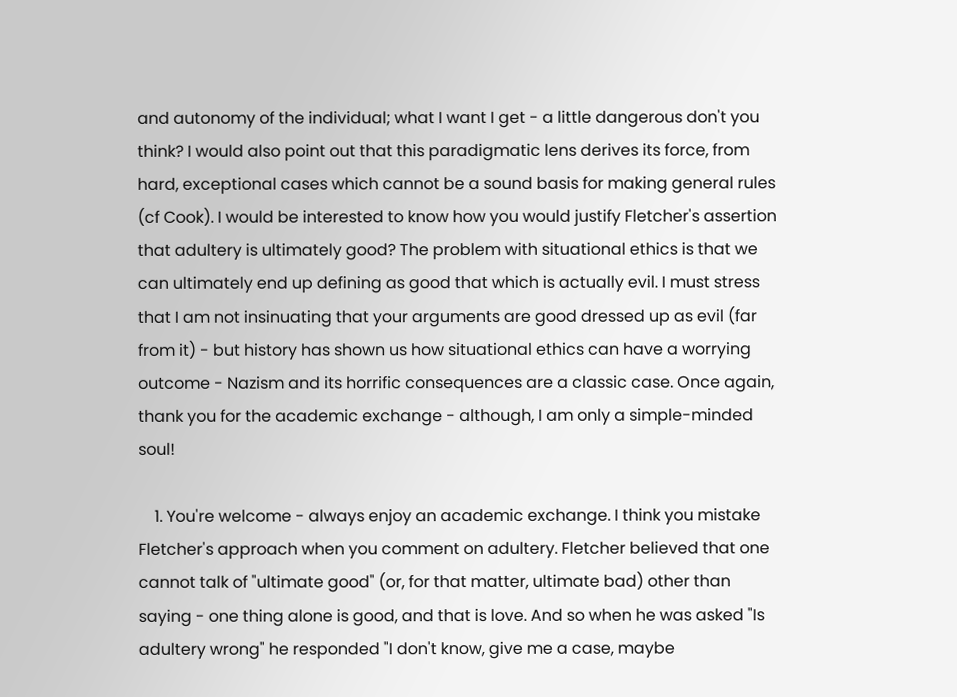and autonomy of the individual; what I want I get - a little dangerous don't you think? I would also point out that this paradigmatic lens derives its force, from hard, exceptional cases which cannot be a sound basis for making general rules (cf Cook). I would be interested to know how you would justify Fletcher's assertion that adultery is ultimately good? The problem with situational ethics is that we can ultimately end up defining as good that which is actually evil. I must stress that I am not insinuating that your arguments are good dressed up as evil (far from it) - but history has shown us how situational ethics can have a worrying outcome - Nazism and its horrific consequences are a classic case. Once again, thank you for the academic exchange - although, I am only a simple-minded soul!

    1. You're welcome - always enjoy an academic exchange. I think you mistake Fletcher's approach when you comment on adultery. Fletcher believed that one cannot talk of "ultimate good" (or, for that matter, ultimate bad) other than saying - one thing alone is good, and that is love. And so when he was asked "Is adultery wrong" he responded "I don't know, give me a case, maybe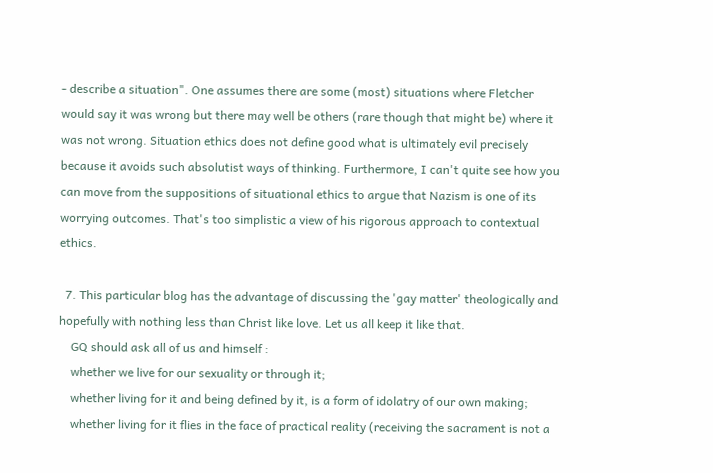- describe a situation". One assumes there are some (most) situations where Fletcher would say it was wrong but there may well be others (rare though that might be) where it was not wrong. Situation ethics does not define good what is ultimately evil precisely because it avoids such absolutist ways of thinking. Furthermore, I can't quite see how you can move from the suppositions of situational ethics to argue that Nazism is one of its worrying outcomes. That's too simplistic a view of his rigorous approach to contextual ethics.

  7. This particular blog has the advantage of discussing the 'gay matter' theologically and hopefully with nothing less than Christ like love. Let us all keep it like that.
    GQ should ask all of us and himself :
    whether we live for our sexuality or through it;
    whether living for it and being defined by it, is a form of idolatry of our own making;
    whether living for it flies in the face of practical reality (receiving the sacrament is not a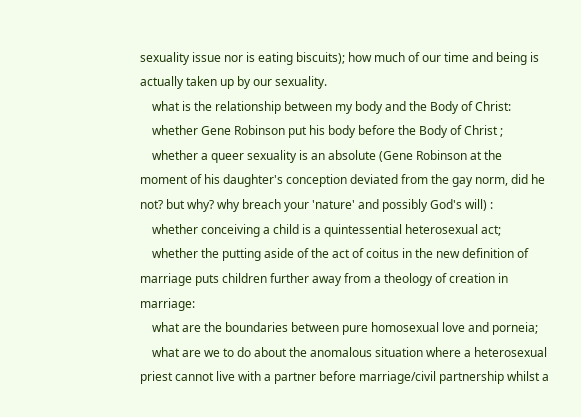sexuality issue nor is eating biscuits); how much of our time and being is actually taken up by our sexuality.
    what is the relationship between my body and the Body of Christ:
    whether Gene Robinson put his body before the Body of Christ ;
    whether a queer sexuality is an absolute (Gene Robinson at the moment of his daughter's conception deviated from the gay norm, did he not? but why? why breach your 'nature' and possibly God's will) :
    whether conceiving a child is a quintessential heterosexual act;
    whether the putting aside of the act of coitus in the new definition of marriage puts children further away from a theology of creation in marriage:
    what are the boundaries between pure homosexual love and porneia;
    what are we to do about the anomalous situation where a heterosexual priest cannot live with a partner before marriage/civil partnership whilst a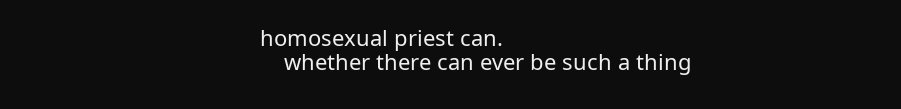homosexual priest can.
    whether there can ever be such a thing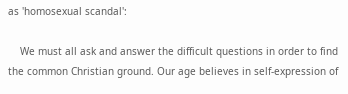as 'homosexual scandal':

    We must all ask and answer the difficult questions in order to find the common Christian ground. Our age believes in self-expression of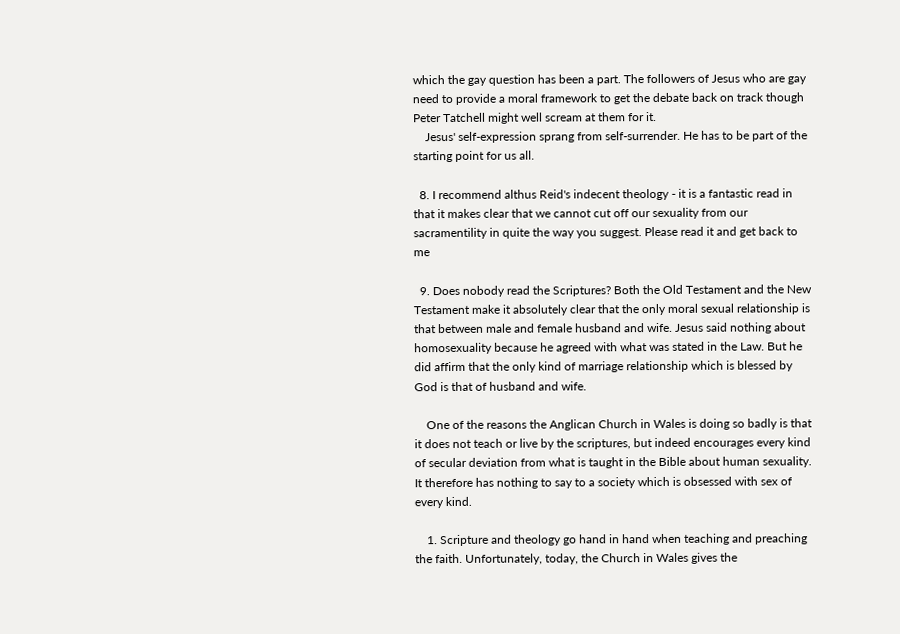which the gay question has been a part. The followers of Jesus who are gay need to provide a moral framework to get the debate back on track though Peter Tatchell might well scream at them for it.
    Jesus' self-expression sprang from self-surrender. He has to be part of the starting point for us all.

  8. I recommend althus Reid's indecent theology - it is a fantastic read in that it makes clear that we cannot cut off our sexuality from our sacramentility in quite the way you suggest. Please read it and get back to me

  9. Does nobody read the Scriptures? Both the Old Testament and the New Testament make it absolutely clear that the only moral sexual relationship is that between male and female husband and wife. Jesus said nothing about homosexuality because he agreed with what was stated in the Law. But he did affirm that the only kind of marriage relationship which is blessed by God is that of husband and wife.

    One of the reasons the Anglican Church in Wales is doing so badly is that it does not teach or live by the scriptures, but indeed encourages every kind of secular deviation from what is taught in the Bible about human sexuality. It therefore has nothing to say to a society which is obsessed with sex of every kind.

    1. Scripture and theology go hand in hand when teaching and preaching the faith. Unfortunately, today, the Church in Wales gives the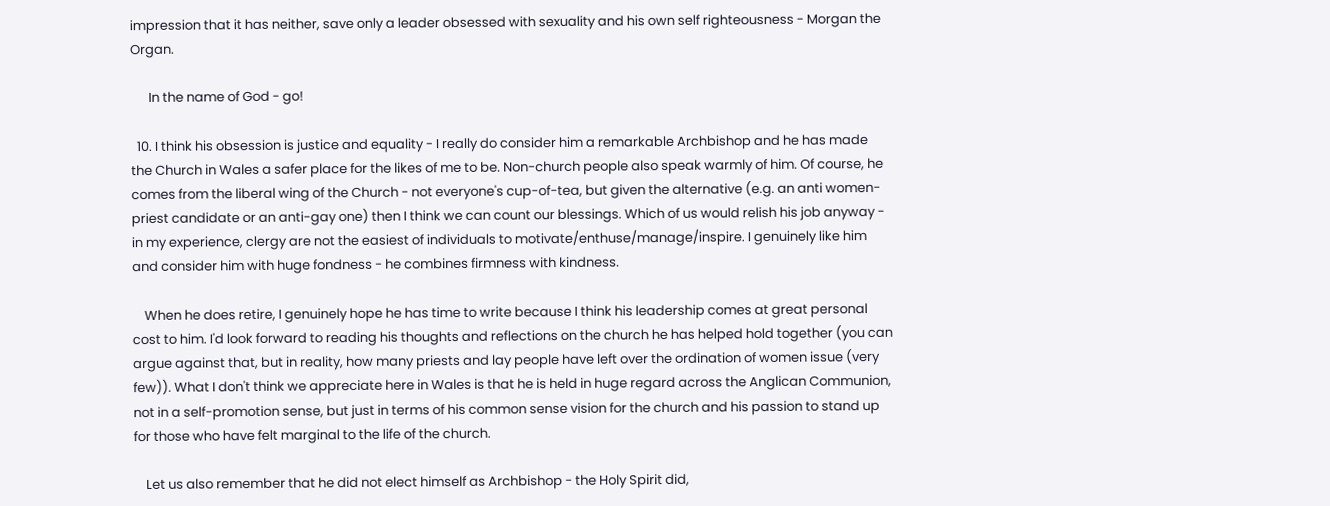impression that it has neither, save only a leader obsessed with sexuality and his own self righteousness - Morgan the Organ.

      In the name of God - go!

  10. I think his obsession is justice and equality - I really do consider him a remarkable Archbishop and he has made the Church in Wales a safer place for the likes of me to be. Non-church people also speak warmly of him. Of course, he comes from the liberal wing of the Church - not everyone's cup-of-tea, but given the alternative (e.g. an anti women-priest candidate or an anti-gay one) then I think we can count our blessings. Which of us would relish his job anyway - in my experience, clergy are not the easiest of individuals to motivate/enthuse/manage/inspire. I genuinely like him and consider him with huge fondness - he combines firmness with kindness.

    When he does retire, I genuinely hope he has time to write because I think his leadership comes at great personal cost to him. I'd look forward to reading his thoughts and reflections on the church he has helped hold together (you can argue against that, but in reality, how many priests and lay people have left over the ordination of women issue (very few)). What I don't think we appreciate here in Wales is that he is held in huge regard across the Anglican Communion, not in a self-promotion sense, but just in terms of his common sense vision for the church and his passion to stand up for those who have felt marginal to the life of the church.

    Let us also remember that he did not elect himself as Archbishop - the Holy Spirit did,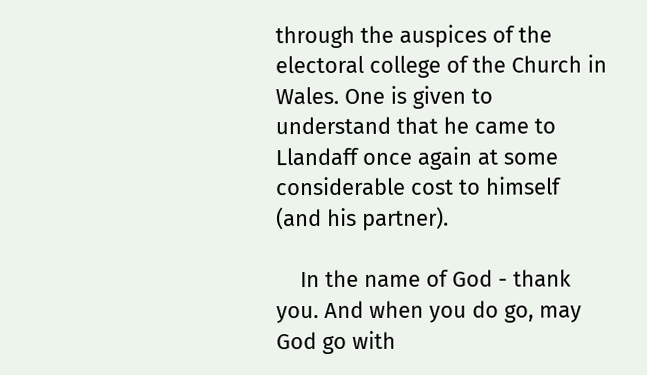through the auspices of the electoral college of the Church in Wales. One is given to understand that he came to Llandaff once again at some considerable cost to himself (and his partner).

    In the name of God - thank you. And when you do go, may God go with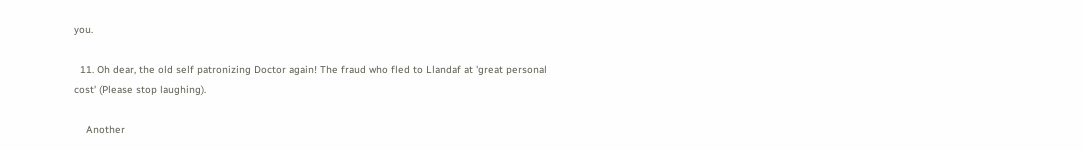you.

  11. Oh dear, the old self patronizing Doctor again! The fraud who fled to Llandaf at 'great personal cost' (Please stop laughing).

    Another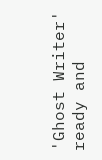'Ghost Writer' ready and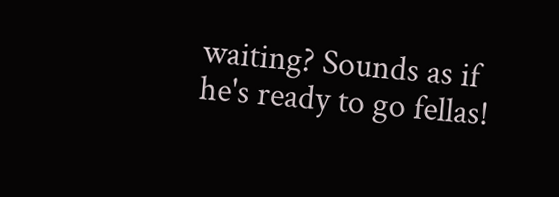waiting? Sounds as if he's ready to go fellas!